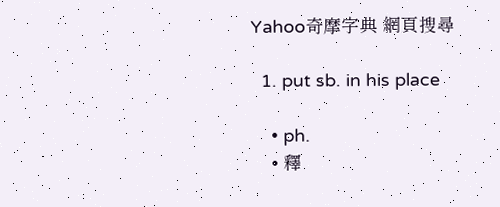Yahoo奇摩字典 網頁搜尋

  1. put sb. in his place

    • ph.
    • 釋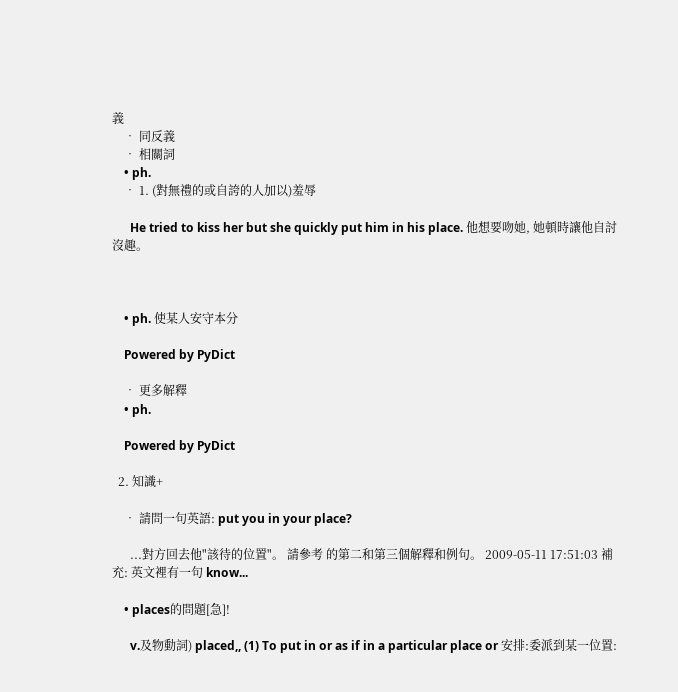義
    • 同反義
    • 相關詞
    • ph.
    • 1. (對無禮的或自誇的人加以)羞辱

      He tried to kiss her but she quickly put him in his place. 他想要吻她, 她頓時讓他自討沒趣。



    • ph. 使某人安守本分

    Powered by PyDict

    • 更多解釋
    • ph.

    Powered by PyDict

  2. 知識+

    • 請問一句英語: put you in your place?

      ...對方回去他"該待的位置"。 請參考 的第二和第三個解釋和例句。 2009-05-11 17:51:03 補充: 英文裡有一句 know...

    • places的問題[急]!

      v.及物動詞) placed,, (1) To put in or as if in a particular place or 安排:委派到某一位置: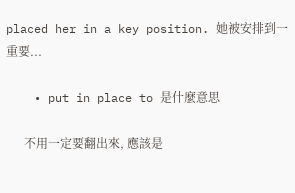placed her in a key position. 她被安排到一重要...

    • put in place to 是什麼意思

      不用一定要翻出來, 應該是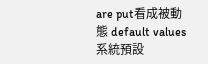are put看成被動態 default values 系統預設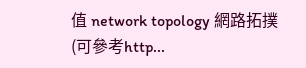值 network topology 網路拓撲(可參考http...